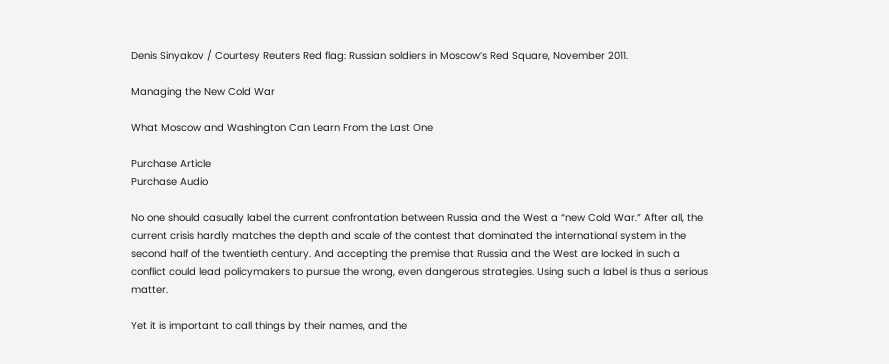Denis Sinyakov / Courtesy Reuters Red flag: Russian soldiers in Moscow’s Red Square, November 2011.

Managing the New Cold War

What Moscow and Washington Can Learn From the Last One

Purchase Article
Purchase Audio

No one should casually label the current confrontation between Russia and the West a “new Cold War.” After all, the current crisis hardly matches the depth and scale of the contest that dominated the international system in the second half of the twentieth century. And accepting the premise that Russia and the West are locked in such a conflict could lead policymakers to pursue the wrong, even dangerous strategies. Using such a label is thus a serious matter.

Yet it is important to call things by their names, and the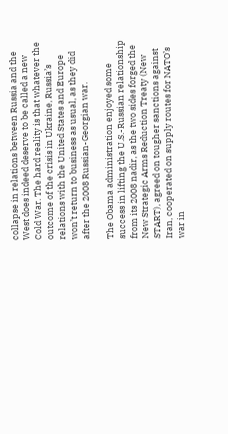collapse in relations between Russia and the West does indeed deserve to be called a new Cold War. The hard reality is that whatever the outcome of the crisis in Ukraine, Russia’s relations with the United States and Europe won’t return to business as usual, as they did after the 2008 Russian-Georgian war.

The Obama administration enjoyed some success in lifting the U.S.-Russian relationship from its 2008 nadir, as the two sides forged the New Strategic Arms Reduction Treaty (New START), agreed on tougher sanctions against Iran, cooperated on supply routes for NATO’s war in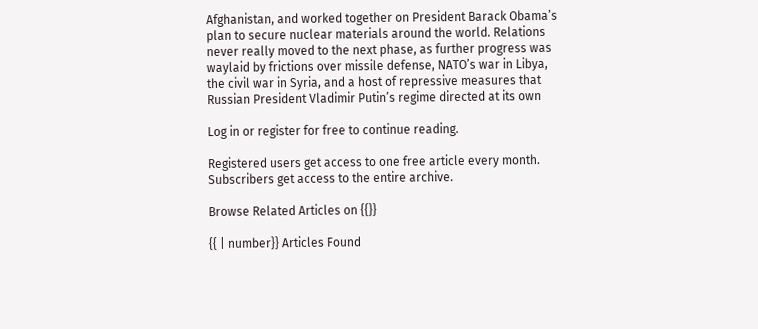Afghanistan, and worked together on President Barack Obama’s plan to secure nuclear materials around the world. Relations never really moved to the next phase, as further progress was waylaid by frictions over missile defense, NATO’s war in Libya, the civil war in Syria, and a host of repressive measures that Russian President Vladimir Putin’s regime directed at its own

Log in or register for free to continue reading.

Registered users get access to one free article every month. Subscribers get access to the entire archive.

Browse Related Articles on {{}}

{{ | number}} Articles Found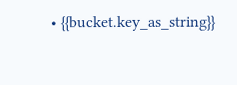• {{bucket.key_as_string}}